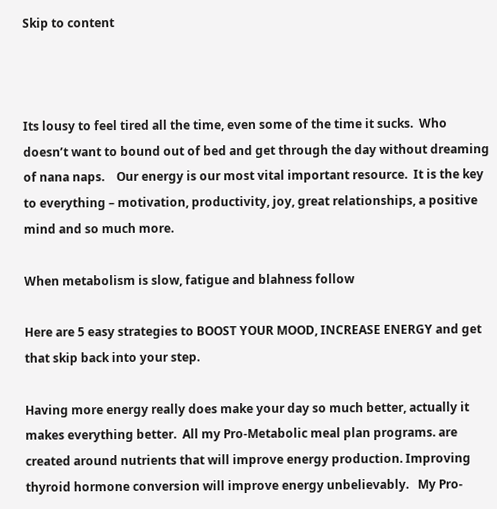Skip to content



Its lousy to feel tired all the time, even some of the time it sucks.  Who doesn’t want to bound out of bed and get through the day without dreaming of nana naps.    Our energy is our most vital important resource.  It is the key to everything – motivation, productivity, joy, great relationships, a positive mind and so much more.

When metabolism is slow, fatigue and blahness follow

Here are 5 easy strategies to BOOST YOUR MOOD, INCREASE ENERGY and get that skip back into your step.

Having more energy really does make your day so much better, actually it makes everything better.  All my Pro-Metabolic meal plan programs. are created around nutrients that will improve energy production. Improving thyroid hormone conversion will improve energy unbelievably.   My Pro-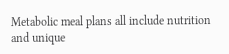Metabolic meal plans all include nutrition and unique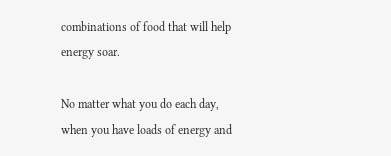combinations of food that will help energy soar.

No matter what you do each day, when you have loads of energy and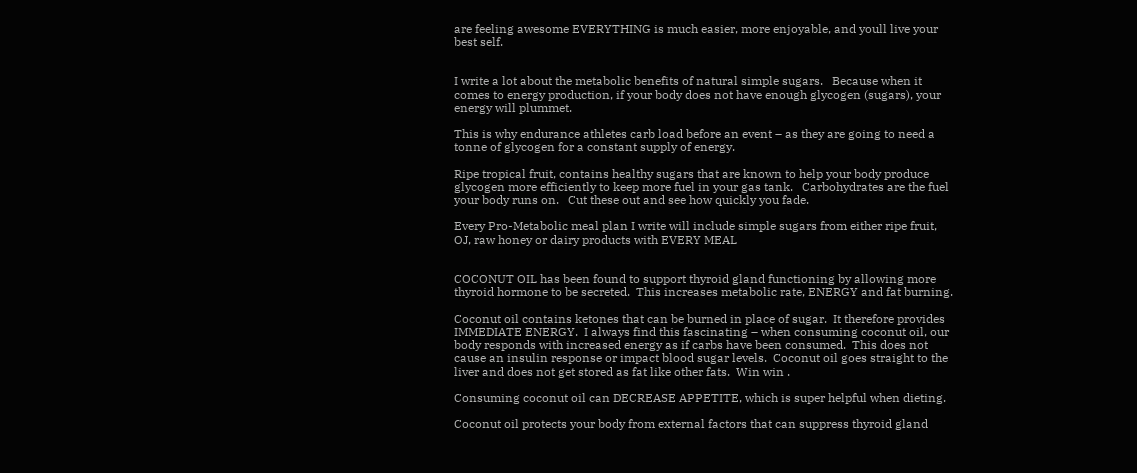are feeling awesome EVERYTHING is much easier, more enjoyable, and youll live your best self.


I write a lot about the metabolic benefits of natural simple sugars.   Because when it comes to energy production, if your body does not have enough glycogen (sugars), your energy will plummet.

This is why endurance athletes carb load before an event – as they are going to need a tonne of glycogen for a constant supply of energy.

Ripe tropical fruit, contains healthy sugars that are known to help your body produce glycogen more efficiently to keep more fuel in your gas tank.   Carbohydrates are the fuel your body runs on.   Cut these out and see how quickly you fade.

Every Pro-Metabolic meal plan I write will include simple sugars from either ripe fruit, OJ, raw honey or dairy products with EVERY MEAL


COCONUT OIL has been found to support thyroid gland functioning by allowing more thyroid hormone to be secreted.  This increases metabolic rate, ENERGY and fat burning.

Coconut oil contains ketones that can be burned in place of sugar.  It therefore provides IMMEDIATE ENERGY.  I always find this fascinating – when consuming coconut oil, our body responds with increased energy as if carbs have been consumed.  This does not cause an insulin response or impact blood sugar levels.  Coconut oil goes straight to the liver and does not get stored as fat like other fats.  Win win .

Consuming coconut oil can DECREASE APPETITE, which is super helpful when dieting.

Coconut oil protects your body from external factors that can suppress thyroid gland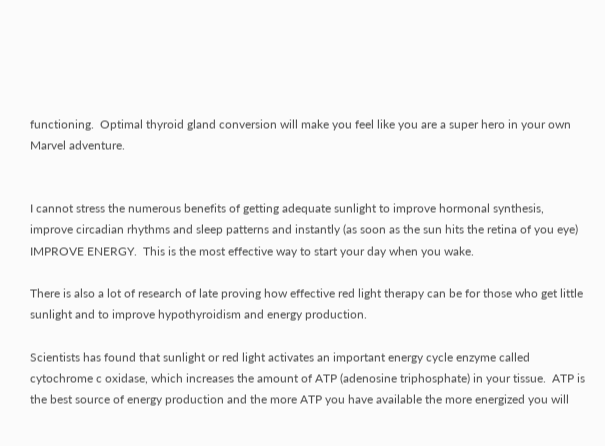functioning.  Optimal thyroid gland conversion will make you feel like you are a super hero in your own Marvel adventure.


I cannot stress the numerous benefits of getting adequate sunlight to improve hormonal synthesis, improve circadian rhythms and sleep patterns and instantly (as soon as the sun hits the retina of you eye) IMPROVE ENERGY.  This is the most effective way to start your day when you wake.

There is also a lot of research of late proving how effective red light therapy can be for those who get little sunlight and to improve hypothyroidism and energy production.

Scientists has found that sunlight or red light activates an important energy cycle enzyme called cytochrome c oxidase, which increases the amount of ATP (adenosine triphosphate) in your tissue.  ATP is the best source of energy production and the more ATP you have available the more energized you will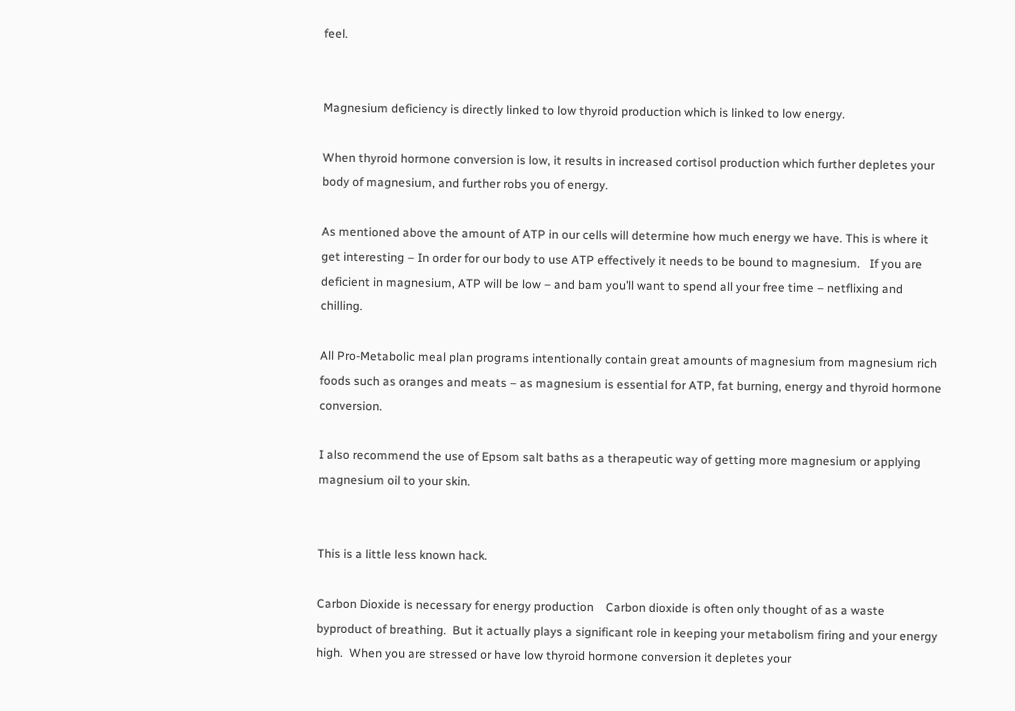feel.


Magnesium deficiency is directly linked to low thyroid production which is linked to low energy.

When thyroid hormone conversion is low, it results in increased cortisol production which further depletes your body of magnesium, and further robs you of energy.

As mentioned above the amount of ATP in our cells will determine how much energy we have. This is where it get interesting – In order for our body to use ATP effectively it needs to be bound to magnesium.   If you are deficient in magnesium, ATP will be low – and bam you’ll want to spend all your free time – netflixing and chilling.

All Pro-Metabolic meal plan programs intentionally contain great amounts of magnesium from magnesium rich foods such as oranges and meats – as magnesium is essential for ATP, fat burning, energy and thyroid hormone conversion.

I also recommend the use of Epsom salt baths as a therapeutic way of getting more magnesium or applying magnesium oil to your skin.


This is a little less known hack.

Carbon Dioxide is necessary for energy production    Carbon dioxide is often only thought of as a waste byproduct of breathing.  But it actually plays a significant role in keeping your metabolism firing and your energy high.  When you are stressed or have low thyroid hormone conversion it depletes your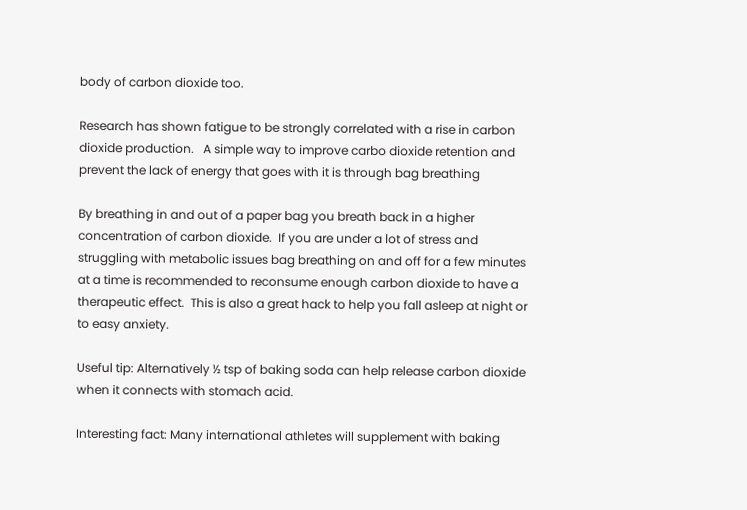body of carbon dioxide too.

Research has shown fatigue to be strongly correlated with a rise in carbon dioxide production.   A simple way to improve carbo dioxide retention and prevent the lack of energy that goes with it is through bag breathing

By breathing in and out of a paper bag you breath back in a higher concentration of carbon dioxide.  If you are under a lot of stress and struggling with metabolic issues bag breathing on and off for a few minutes at a time is recommended to reconsume enough carbon dioxide to have a therapeutic effect.  This is also a great hack to help you fall asleep at night or to easy anxiety.

Useful tip: Alternatively ½ tsp of baking soda can help release carbon dioxide when it connects with stomach acid.

Interesting fact: Many international athletes will supplement with baking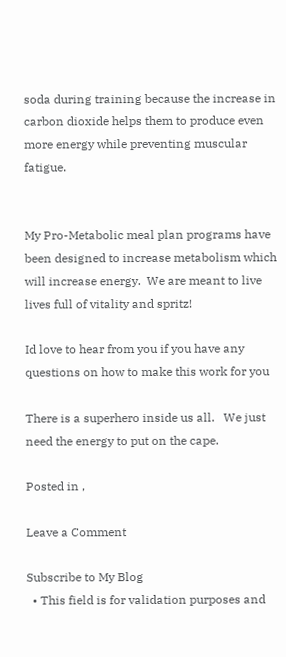soda during training because the increase in carbon dioxide helps them to produce even more energy while preventing muscular fatigue.


My Pro-Metabolic meal plan programs have been designed to increase metabolism which will increase energy.  We are meant to live lives full of vitality and spritz!

Id love to hear from you if you have any questions on how to make this work for you

There is a superhero inside us all.   We just need the energy to put on the cape.

Posted in ,

Leave a Comment

Subscribe to My Blog
  • This field is for validation purposes and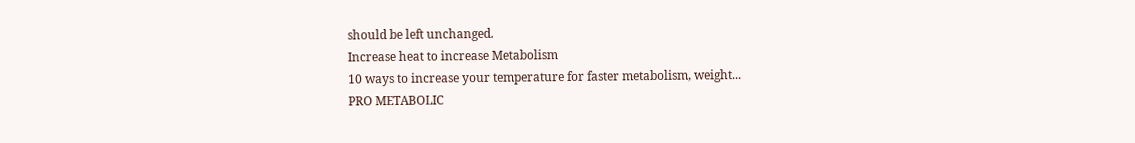should be left unchanged.
Increase heat to increase Metabolism
10 ways to increase your temperature for faster metabolism, weight...
PRO METABOLIC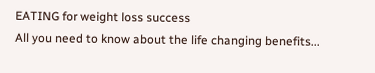EATING for weight loss success
All you need to know about the life changing benefits...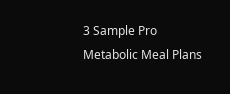3 Sample Pro Metabolic Meal Plans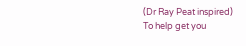(Dr Ray Peat inspired)
To help get you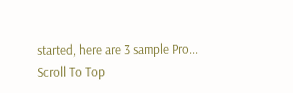started, here are 3 sample Pro...
Scroll To Top